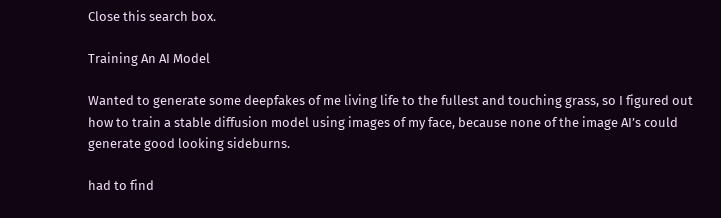Close this search box.

Training An AI Model

Wanted to generate some deepfakes of me living life to the fullest and touching grass, so I figured out how to train a stable diffusion model using images of my face, because none of the image AI’s could generate good looking sideburns.

had to find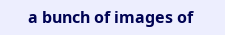a bunch of images of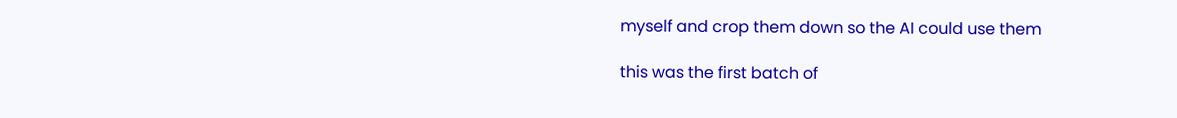myself and crop them down so the AI could use them

this was the first batch of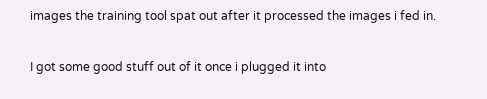images the training tool spat out after it processed the images i fed in.

I got some good stuff out of it once i plugged it into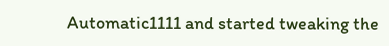Automatic1111 and started tweaking the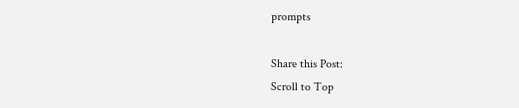prompts

Share this Post:
Scroll to Top